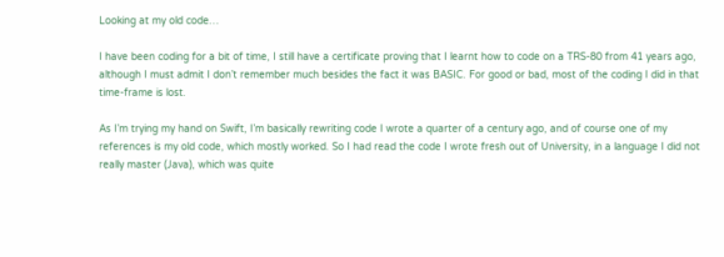Looking at my old code…

I have been coding for a bit of time, I still have a certificate proving that I learnt how to code on a TRS-80 from 41 years ago, although I must admit I don’t remember much besides the fact it was BASIC. For good or bad, most of the coding I did in that time-frame is lost.

As I’m trying my hand on Swift, I’m basically rewriting code I wrote a quarter of a century ago, and of course one of my references is my old code, which mostly worked. So I had read the code I wrote fresh out of University, in a language I did not really master (Java), which was quite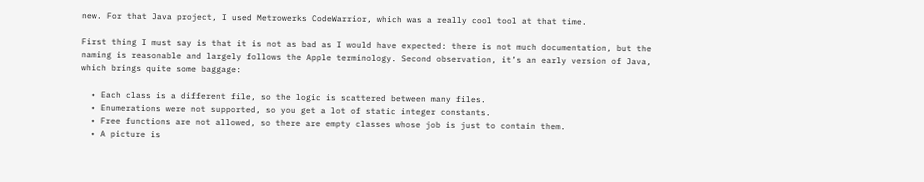new. For that Java project, I used Metrowerks CodeWarrior, which was a really cool tool at that time.

First thing I must say is that it is not as bad as I would have expected: there is not much documentation, but the naming is reasonable and largely follows the Apple terminology. Second observation, it’s an early version of Java, which brings quite some baggage:

  • Each class is a different file, so the logic is scattered between many files.
  • Enumerations were not supported, so you get a lot of static integer constants.
  • Free functions are not allowed, so there are empty classes whose job is just to contain them.
  • A picture is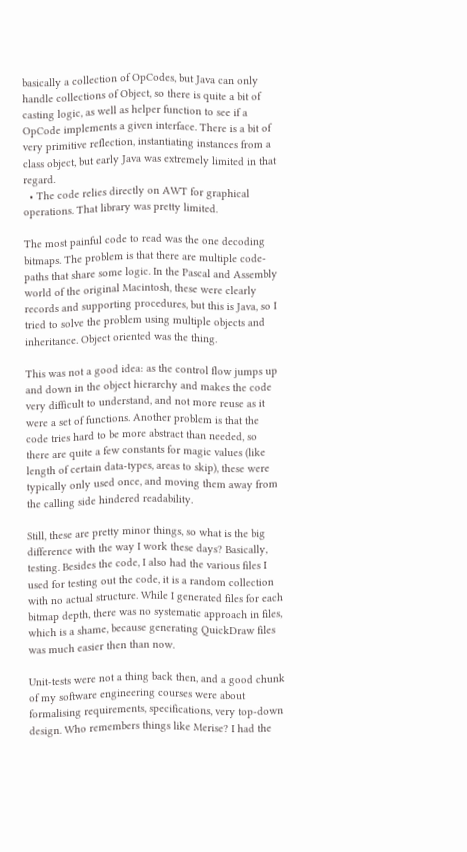basically a collection of OpCodes, but Java can only handle collections of Object, so there is quite a bit of casting logic, as well as helper function to see if a OpCode implements a given interface. There is a bit of very primitive reflection, instantiating instances from a class object, but early Java was extremely limited in that regard.
  • The code relies directly on AWT for graphical operations. That library was pretty limited.

The most painful code to read was the one decoding bitmaps. The problem is that there are multiple code-paths that share some logic. In the Pascal and Assembly world of the original Macintosh, these were clearly records and supporting procedures, but this is Java, so I tried to solve the problem using multiple objects and inheritance. Object oriented was the thing.

This was not a good idea: as the control flow jumps up and down in the object hierarchy and makes the code very difficult to understand, and not more reuse as it were a set of functions. Another problem is that the code tries hard to be more abstract than needed, so there are quite a few constants for magic values (like length of certain data-types, areas to skip), these were typically only used once, and moving them away from the calling side hindered readability.

Still, these are pretty minor things, so what is the big difference with the way I work these days? Basically, testing. Besides the code, I also had the various files I used for testing out the code, it is a random collection with no actual structure. While I generated files for each bitmap depth, there was no systematic approach in files, which is a shame, because generating QuickDraw files was much easier then than now.

Unit-tests were not a thing back then, and a good chunk of my software engineering courses were about formalising requirements, specifications, very top-down design. Who remembers things like Merise? I had the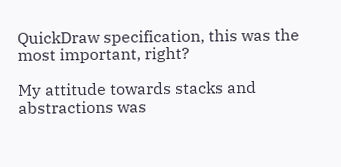QuickDraw specification, this was the most important, right?

My attitude towards stacks and abstractions was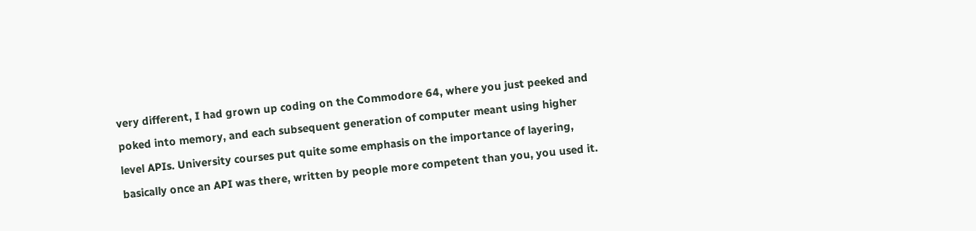very different, I had grown up coding on the Commodore 64, where you just peeked and poked into memory, and each subsequent generation of computer meant using higher level APIs. University courses put quite some emphasis on the importance of layering, basically once an API was there, written by people more competent than you, you used it.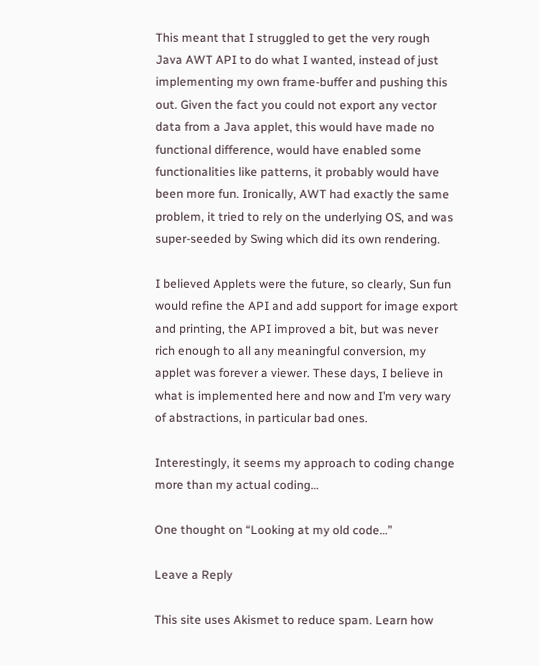This meant that I struggled to get the very rough Java AWT API to do what I wanted, instead of just implementing my own frame-buffer and pushing this out. Given the fact you could not export any vector data from a Java applet, this would have made no functional difference, would have enabled some functionalities like patterns, it probably would have been more fun. Ironically, AWT had exactly the same problem, it tried to rely on the underlying OS, and was super-seeded by Swing which did its own rendering.

I believed Applets were the future, so clearly, Sun fun would refine the API and add support for image export and printing, the API improved a bit, but was never rich enough to all any meaningful conversion, my applet was forever a viewer. These days, I believe in what is implemented here and now and I’m very wary of abstractions, in particular bad ones.

Interestingly, it seems my approach to coding change more than my actual coding…

One thought on “Looking at my old code…”

Leave a Reply

This site uses Akismet to reduce spam. Learn how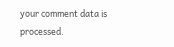your comment data is processed.